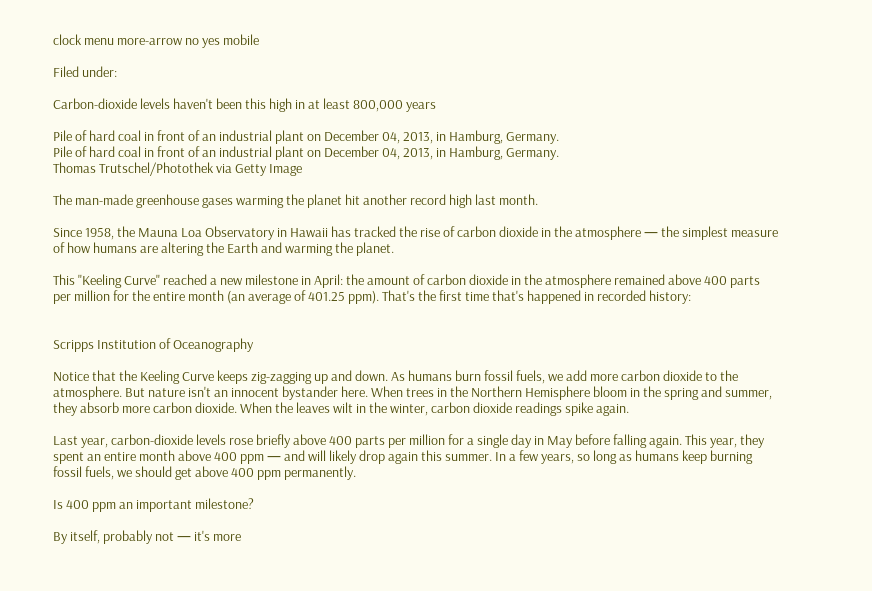clock menu more-arrow no yes mobile

Filed under:

Carbon-dioxide levels haven't been this high in at least 800,000 years

Pile of hard coal in front of an industrial plant on December 04, 2013, in Hamburg, Germany.
Pile of hard coal in front of an industrial plant on December 04, 2013, in Hamburg, Germany.
Thomas Trutschel/Photothek via Getty Image

The man-made greenhouse gases warming the planet hit another record high last month.

Since 1958, the Mauna Loa Observatory in Hawaii has tracked the rise of carbon dioxide in the atmosphere — the simplest measure of how humans are altering the Earth and warming the planet.

This "Keeling Curve" reached a new milestone in April: the amount of carbon dioxide in the atmosphere remained above 400 parts per million for the entire month (an average of 401.25 ppm). That's the first time that's happened in recorded history:


Scripps Institution of Oceanography

Notice that the Keeling Curve keeps zig-zagging up and down. As humans burn fossil fuels, we add more carbon dioxide to the atmosphere. But nature isn't an innocent bystander here. When trees in the Northern Hemisphere bloom in the spring and summer, they absorb more carbon dioxide. When the leaves wilt in the winter, carbon dioxide readings spike again.

Last year, carbon-dioxide levels rose briefly above 400 parts per million for a single day in May before falling again. This year, they spent an entire month above 400 ppm — and will likely drop again this summer. In a few years, so long as humans keep burning fossil fuels, we should get above 400 ppm permanently.

Is 400 ppm an important milestone?

By itself, probably not — it's more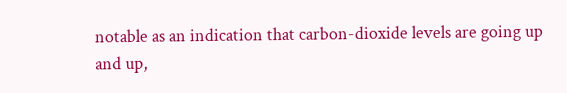notable as an indication that carbon-dioxide levels are going up and up,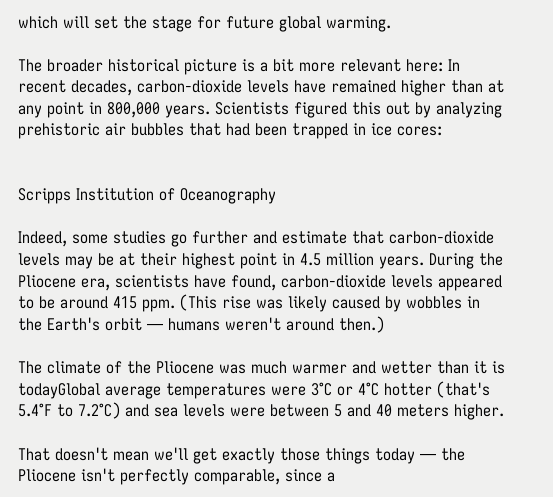which will set the stage for future global warming.

The broader historical picture is a bit more relevant here: In recent decades, carbon-dioxide levels have remained higher than at any point in 800,000 years. Scientists figured this out by analyzing prehistoric air bubbles that had been trapped in ice cores:


Scripps Institution of Oceanography

Indeed, some studies go further and estimate that carbon-dioxide levels may be at their highest point in 4.5 million years. During the Pliocene era, scientists have found, carbon-dioxide levels appeared to be around 415 ppm. (This rise was likely caused by wobbles in the Earth's orbit — humans weren't around then.)

The climate of the Pliocene was much warmer and wetter than it is todayGlobal average temperatures were 3°C or 4°C hotter (that's 5.4°F to 7.2°C) and sea levels were between 5 and 40 meters higher.

That doesn't mean we'll get exactly those things today — the Pliocene isn't perfectly comparable, since a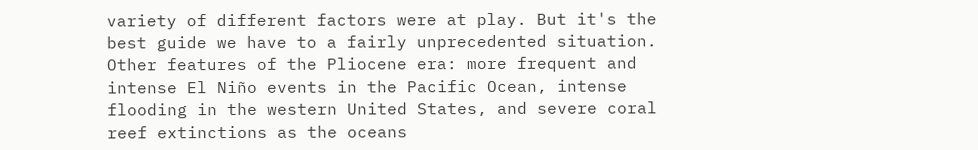variety of different factors were at play. But it's the best guide we have to a fairly unprecedented situation. Other features of the Pliocene era: more frequent and intense El Niño events in the Pacific Ocean, intense flooding in the western United States, and severe coral reef extinctions as the oceans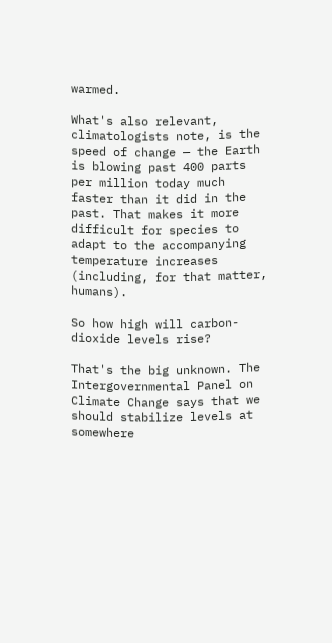warmed.

What's also relevant, climatologists note, is the speed of change — the Earth is blowing past 400 parts per million today much faster than it did in the past. That makes it more difficult for species to adapt to the accompanying temperature increases (including, for that matter, humans).

So how high will carbon-dioxide levels rise?

That's the big unknown. The Intergovernmental Panel on Climate Change says that we should stabilize levels at somewhere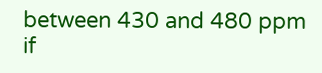between 430 and 480 ppm if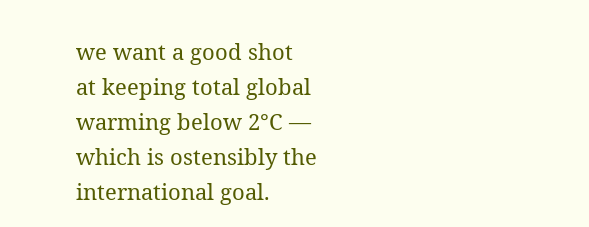we want a good shot at keeping total global warming below 2°C — which is ostensibly the international goal.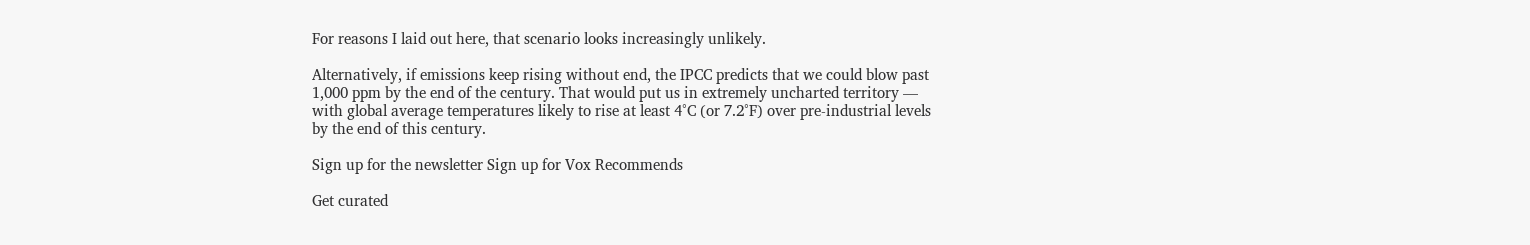For reasons I laid out here, that scenario looks increasingly unlikely.

Alternatively, if emissions keep rising without end, the IPCC predicts that we could blow past 1,000 ppm by the end of the century. That would put us in extremely uncharted territory — with global average temperatures likely to rise at least 4°C (or 7.2°F) over pre-industrial levels by the end of this century.

Sign up for the newsletter Sign up for Vox Recommends

Get curated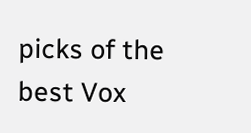picks of the best Vox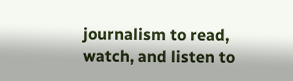journalism to read, watch, and listen to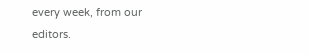every week, from our editors.